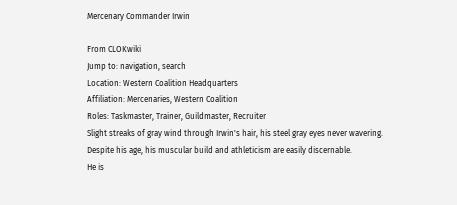Mercenary Commander Irwin

From CLOKwiki
Jump to: navigation, search
Location: Western Coalition Headquarters
Affiliation: Mercenaries, Western Coalition
Roles: Taskmaster, Trainer, Guildmaster, Recruiter
Slight streaks of gray wind through Irwin's hair, his steel gray eyes never wavering. Despite his age, his muscular build and athleticism are easily discernable.
He is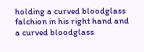holding a curved bloodglass falchion in his right hand and a curved bloodglass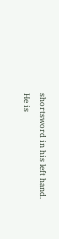shortsword in his left hand.
He is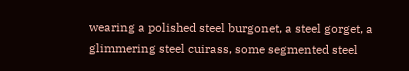wearing a polished steel burgonet, a steel gorget, a glimmering steel cuirass, some segmented steel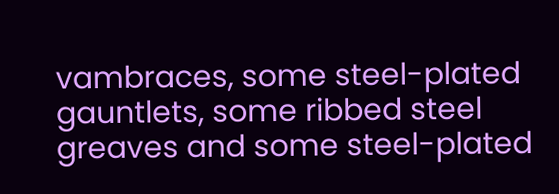vambraces, some steel-plated gauntlets, some ribbed steel greaves and some steel-plated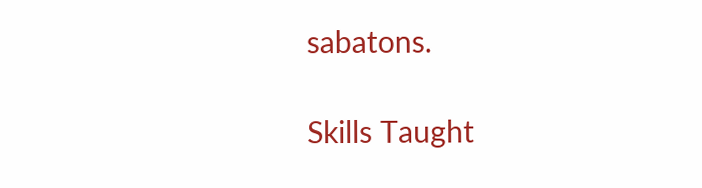sabatons.

Skills Taught